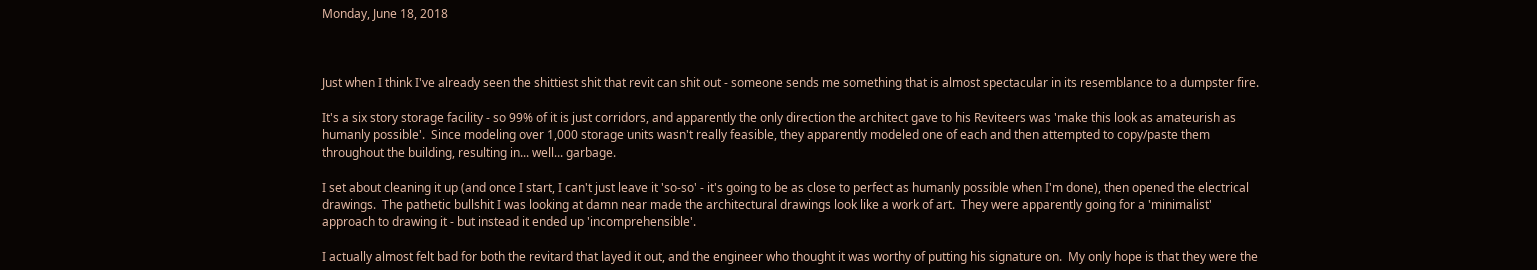Monday, June 18, 2018



Just when I think I've already seen the shittiest shit that revit can shit out - someone sends me something that is almost spectacular in its resemblance to a dumpster fire.

It's a six story storage facility - so 99% of it is just corridors, and apparently the only direction the architect gave to his Reviteers was 'make this look as amateurish as humanly possible'.  Since modeling over 1,000 storage units wasn't really feasible, they apparently modeled one of each and then attempted to copy/paste them throughout the building, resulting in... well... garbage.

I set about cleaning it up (and once I start, I can't just leave it 'so-so' - it's going to be as close to perfect as humanly possible when I'm done), then opened the electrical drawings.  The pathetic bullshit I was looking at damn near made the architectural drawings look like a work of art.  They were apparently going for a 'minimalist' approach to drawing it - but instead it ended up 'incomprehensible'.

I actually almost felt bad for both the revitard that layed it out, and the engineer who thought it was worthy of putting his signature on.  My only hope is that they were the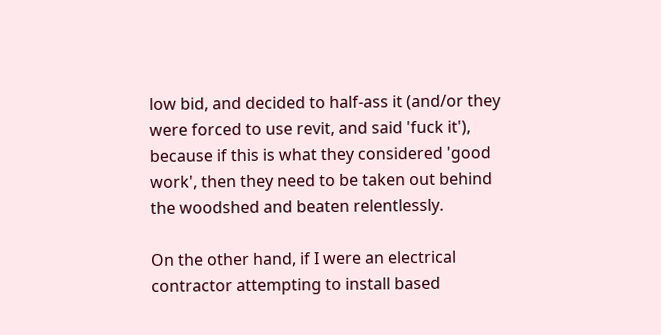low bid, and decided to half-ass it (and/or they were forced to use revit, and said 'fuck it'), because if this is what they considered 'good work', then they need to be taken out behind the woodshed and beaten relentlessly.

On the other hand, if I were an electrical contractor attempting to install based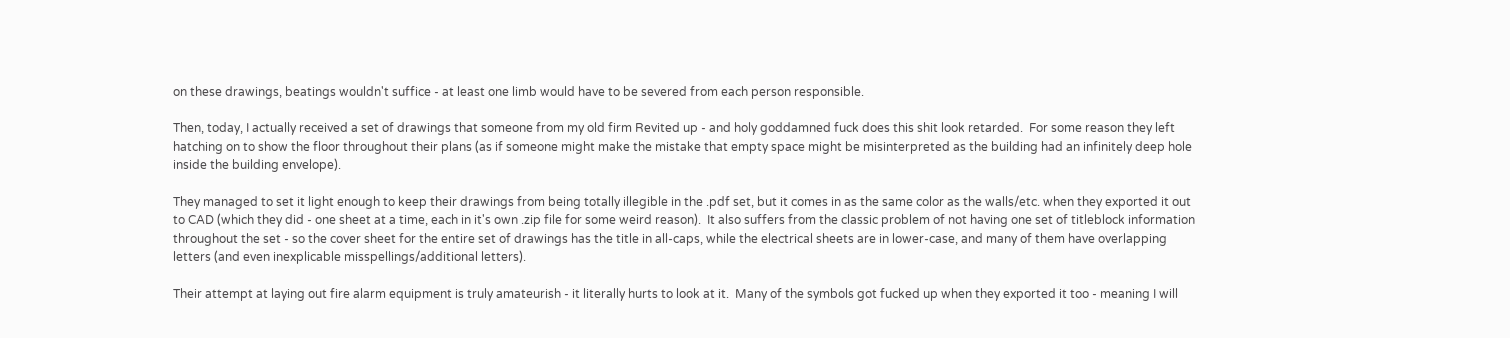on these drawings, beatings wouldn't suffice - at least one limb would have to be severed from each person responsible.

Then, today, I actually received a set of drawings that someone from my old firm Revited up - and holy goddamned fuck does this shit look retarded.  For some reason they left hatching on to show the floor throughout their plans (as if someone might make the mistake that empty space might be misinterpreted as the building had an infinitely deep hole inside the building envelope).

They managed to set it light enough to keep their drawings from being totally illegible in the .pdf set, but it comes in as the same color as the walls/etc. when they exported it out to CAD (which they did - one sheet at a time, each in it's own .zip file for some weird reason).  It also suffers from the classic problem of not having one set of titleblock information throughout the set - so the cover sheet for the entire set of drawings has the title in all-caps, while the electrical sheets are in lower-case, and many of them have overlapping letters (and even inexplicable misspellings/additional letters).

Their attempt at laying out fire alarm equipment is truly amateurish - it literally hurts to look at it.  Many of the symbols got fucked up when they exported it too - meaning I will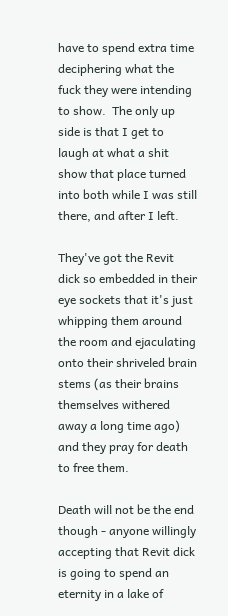have to spend extra time deciphering what the fuck they were intending to show.  The only up side is that I get to laugh at what a shit show that place turned into both while I was still there, and after I left.

They've got the Revit dick so embedded in their eye sockets that it's just whipping them around the room and ejaculating onto their shriveled brain stems (as their brains themselves withered away a long time ago) and they pray for death to free them.

Death will not be the end though - anyone willingly accepting that Revit dick is going to spend an eternity in a lake of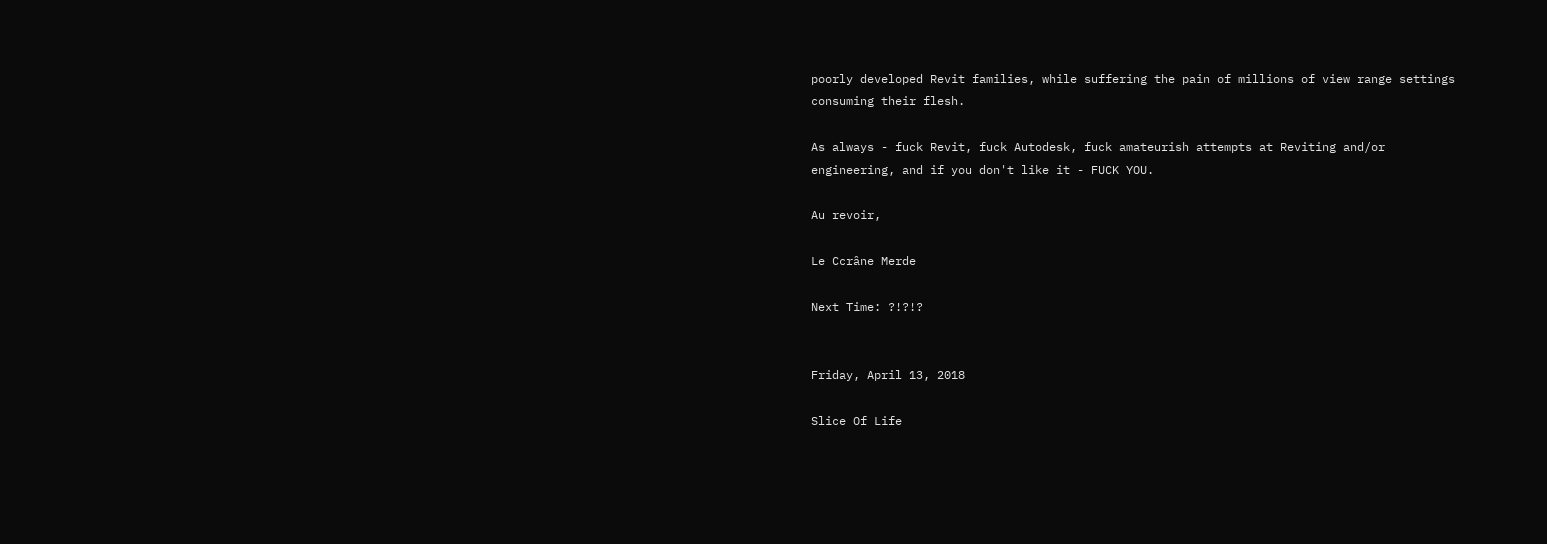poorly developed Revit families, while suffering the pain of millions of view range settings consuming their flesh.

As always - fuck Revit, fuck Autodesk, fuck amateurish attempts at Reviting and/or engineering, and if you don't like it - FUCK YOU.

Au revoir,

Le Ccrâne Merde

Next Time: ?!?!?


Friday, April 13, 2018

Slice Of Life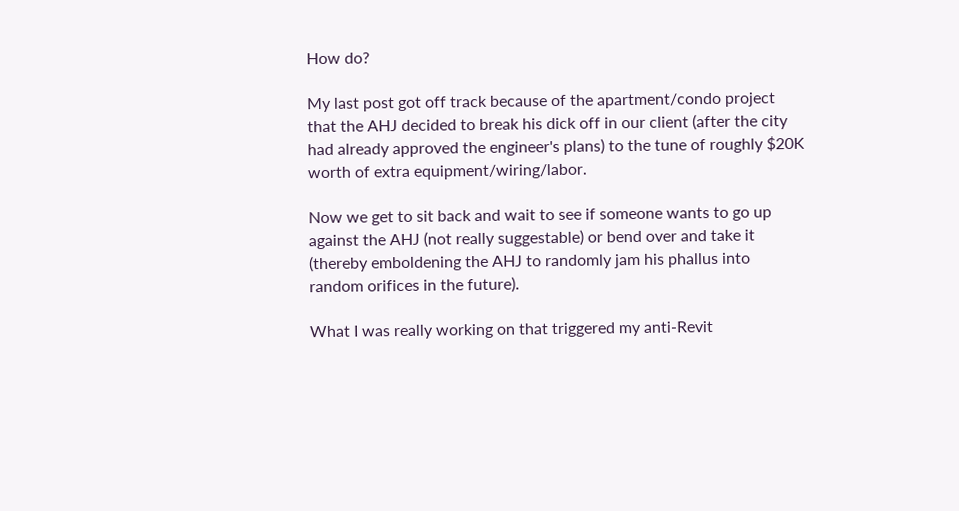How do?

My last post got off track because of the apartment/condo project that the AHJ decided to break his dick off in our client (after the city had already approved the engineer's plans) to the tune of roughly $20K worth of extra equipment/wiring/labor.

Now we get to sit back and wait to see if someone wants to go up against the AHJ (not really suggestable) or bend over and take it (thereby emboldening the AHJ to randomly jam his phallus into random orifices in the future).

What I was really working on that triggered my anti-Revit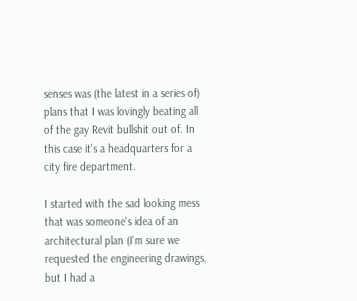senses was (the latest in a series of) plans that I was lovingly beating all of the gay Revit bullshit out of. In this case it's a headquarters for a city fire department.

I started with the sad looking mess that was someone's idea of an architectural plan (I'm sure we requested the engineering drawings, but I had a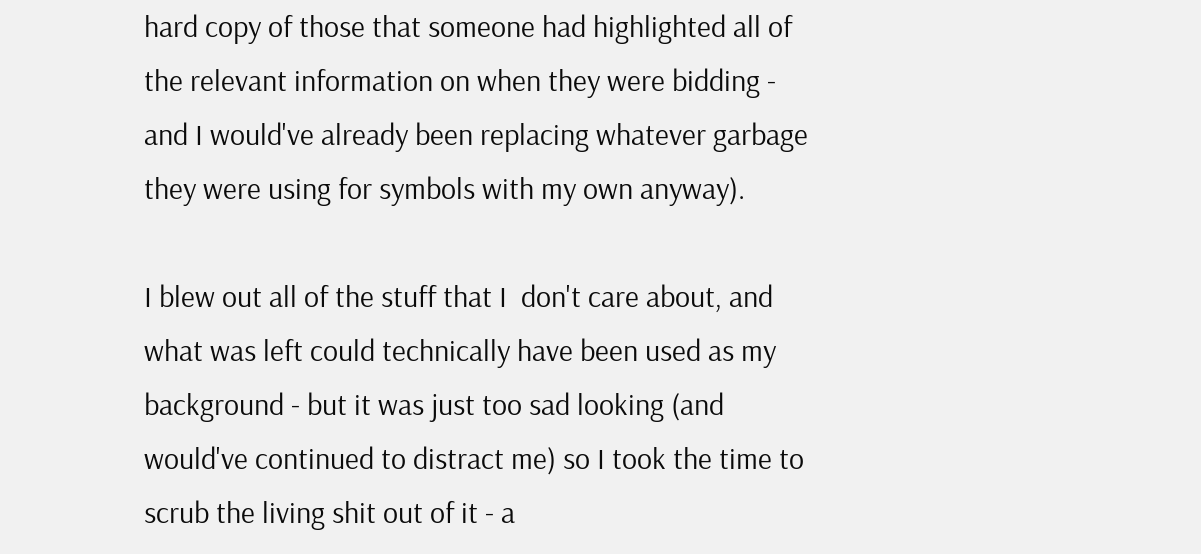hard copy of those that someone had highlighted all of the relevant information on when they were bidding - and I would've already been replacing whatever garbage they were using for symbols with my own anyway).

I blew out all of the stuff that I  don't care about, and what was left could technically have been used as my background - but it was just too sad looking (and would've continued to distract me) so I took the time to scrub the living shit out of it - a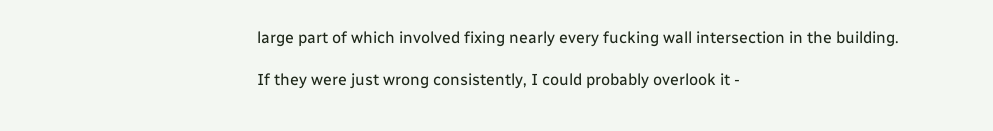large part of which involved fixing nearly every fucking wall intersection in the building.

If they were just wrong consistently, I could probably overlook it -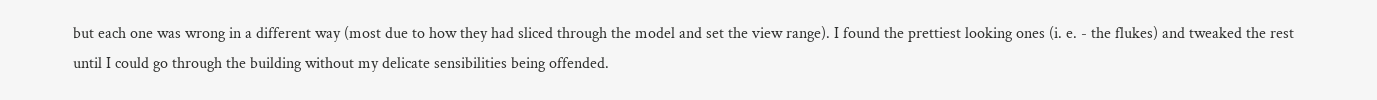but each one was wrong in a different way (most due to how they had sliced through the model and set the view range). I found the prettiest looking ones (i. e. - the flukes) and tweaked the rest until I could go through the building without my delicate sensibilities being offended.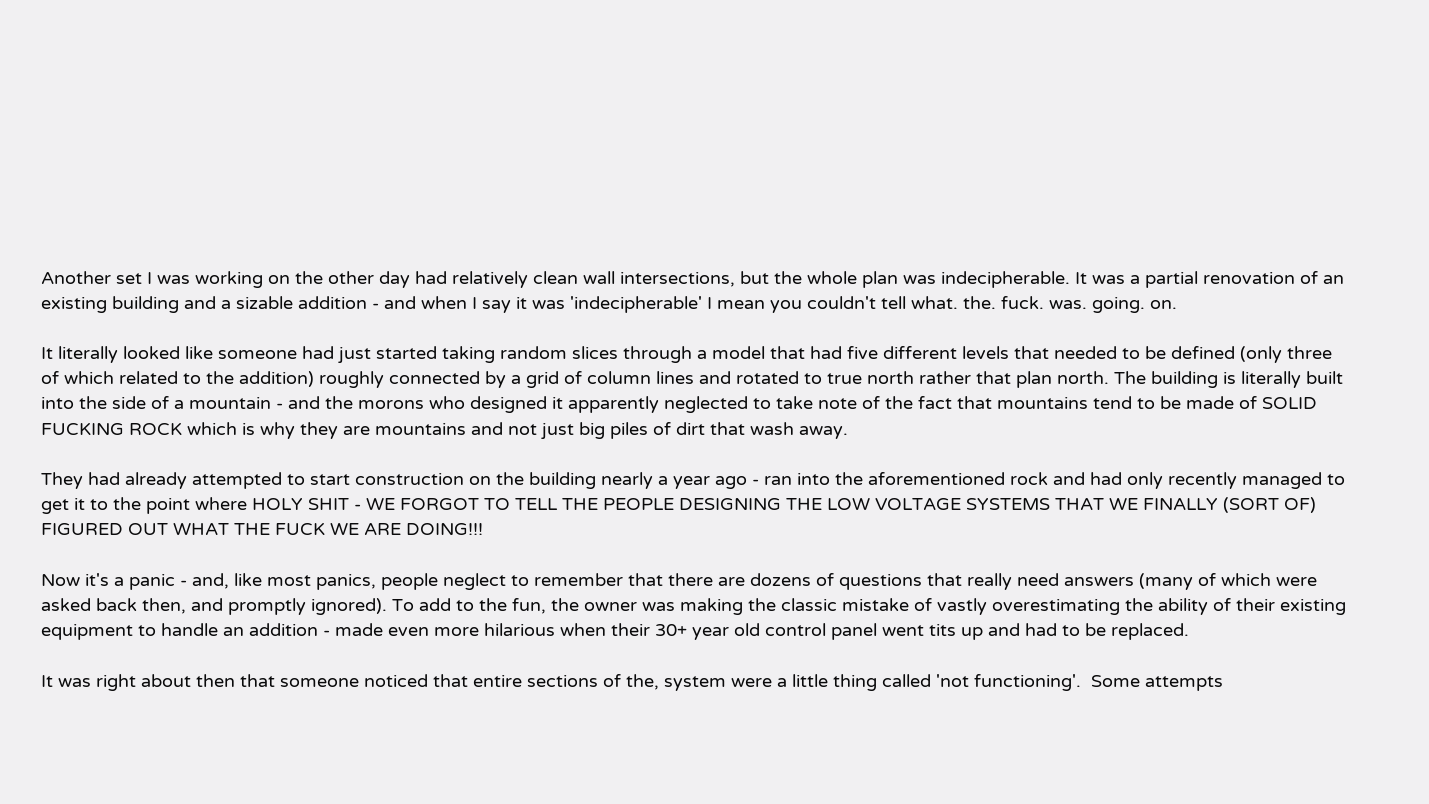Another set I was working on the other day had relatively clean wall intersections, but the whole plan was indecipherable. It was a partial renovation of an existing building and a sizable addition - and when I say it was 'indecipherable' I mean you couldn't tell what. the. fuck. was. going. on.

It literally looked like someone had just started taking random slices through a model that had five different levels that needed to be defined (only three of which related to the addition) roughly connected by a grid of column lines and rotated to true north rather that plan north. The building is literally built into the side of a mountain - and the morons who designed it apparently neglected to take note of the fact that mountains tend to be made of SOLID FUCKING ROCK which is why they are mountains and not just big piles of dirt that wash away.

They had already attempted to start construction on the building nearly a year ago - ran into the aforementioned rock and had only recently managed to get it to the point where HOLY SHIT - WE FORGOT TO TELL THE PEOPLE DESIGNING THE LOW VOLTAGE SYSTEMS THAT WE FINALLY (SORT OF) FIGURED OUT WHAT THE FUCK WE ARE DOING!!!

Now it's a panic - and, like most panics, people neglect to remember that there are dozens of questions that really need answers (many of which were asked back then, and promptly ignored). To add to the fun, the owner was making the classic mistake of vastly overestimating the ability of their existing equipment to handle an addition - made even more hilarious when their 30+ year old control panel went tits up and had to be replaced.

It was right about then that someone noticed that entire sections of the, system were a little thing called 'not functioning'.  Some attempts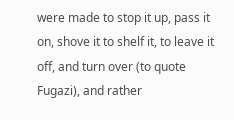were made to stop it up, pass it on, shove it to shelf it, to leave it off, and turn over (to quote Fugazi), and rather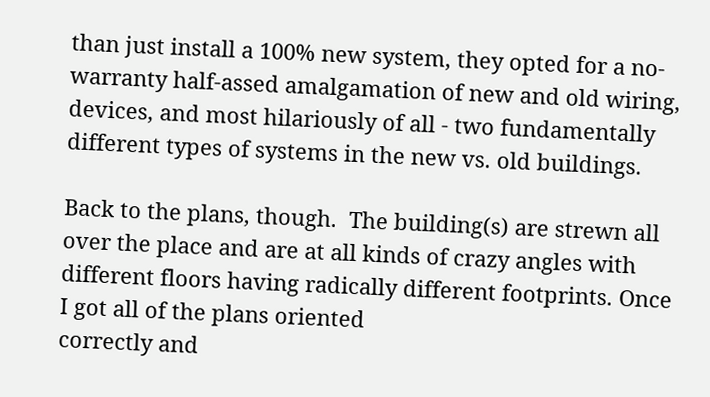than just install a 100% new system, they opted for a no-warranty half-assed amalgamation of new and old wiring, devices, and most hilariously of all - two fundamentally different types of systems in the new vs. old buildings.

Back to the plans, though.  The building(s) are strewn all over the place and are at all kinds of crazy angles with different floors having radically different footprints. Once I got all of the plans oriented
correctly and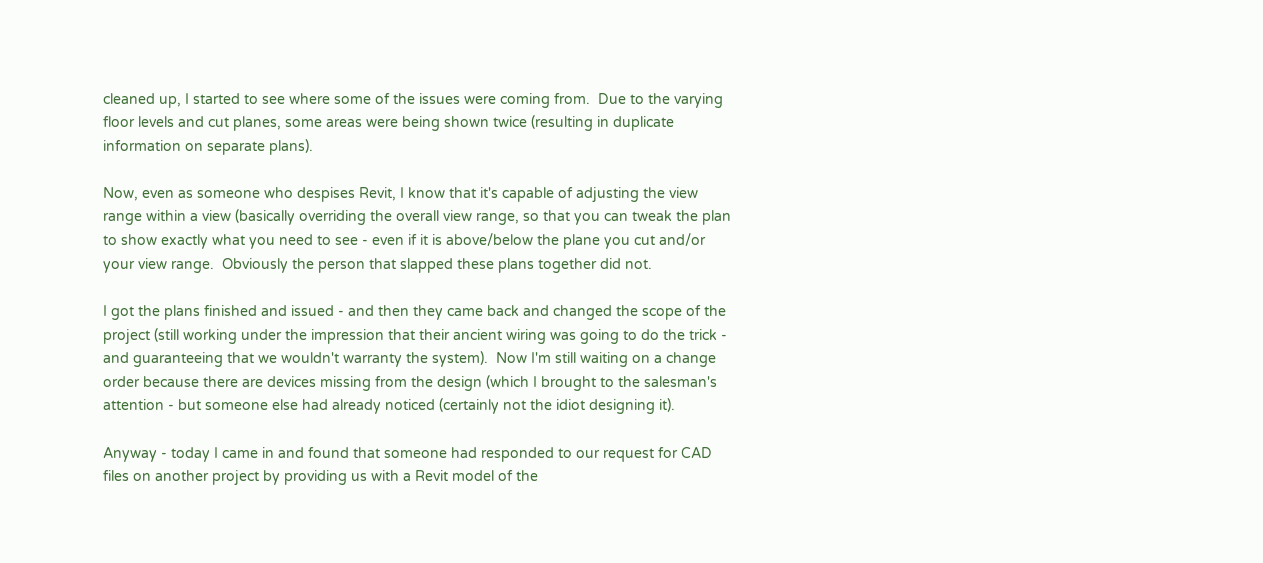cleaned up, I started to see where some of the issues were coming from.  Due to the varying floor levels and cut planes, some areas were being shown twice (resulting in duplicate information on separate plans).

Now, even as someone who despises Revit, I know that it's capable of adjusting the view range within a view (basically overriding the overall view range, so that you can tweak the plan to show exactly what you need to see - even if it is above/below the plane you cut and/or your view range.  Obviously the person that slapped these plans together did not.

I got the plans finished and issued - and then they came back and changed the scope of the project (still working under the impression that their ancient wiring was going to do the trick - and guaranteeing that we wouldn't warranty the system).  Now I'm still waiting on a change order because there are devices missing from the design (which I brought to the salesman's attention - but someone else had already noticed (certainly not the idiot designing it).

Anyway - today I came in and found that someone had responded to our request for CAD files on another project by providing us with a Revit model of the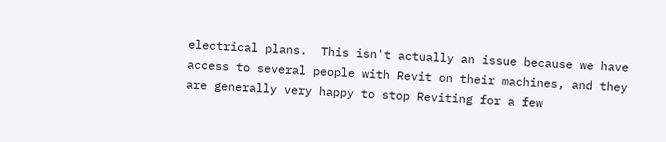electrical plans.  This isn't actually an issue because we have access to several people with Revit on their machines, and they are generally very happy to stop Reviting for a few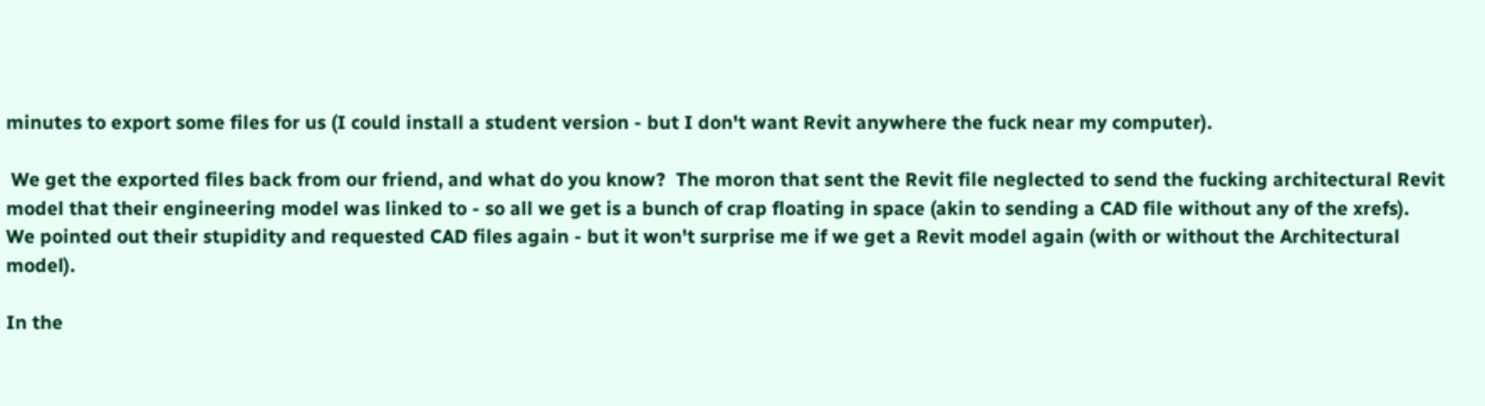minutes to export some files for us (I could install a student version - but I don't want Revit anywhere the fuck near my computer).

 We get the exported files back from our friend, and what do you know?  The moron that sent the Revit file neglected to send the fucking architectural Revit model that their engineering model was linked to - so all we get is a bunch of crap floating in space (akin to sending a CAD file without any of the xrefs).  We pointed out their stupidity and requested CAD files again - but it won't surprise me if we get a Revit model again (with or without the Architectural model).

In the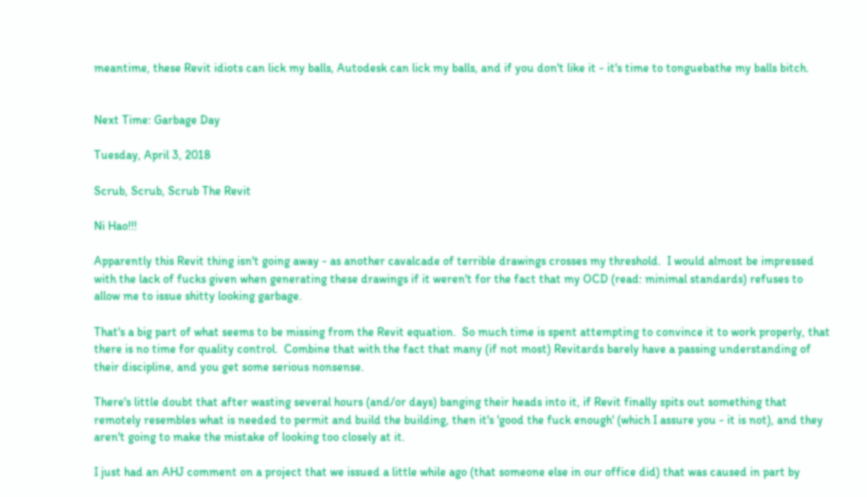meantime, these Revit idiots can lick my balls, Autodesk can lick my balls, and if you don't like it - it's time to tonguebathe my balls bitch.


Next Time: Garbage Day

Tuesday, April 3, 2018

Scrub, Scrub, Scrub The Revit

Ni Hao!!!

Apparently this Revit thing isn't going away - as another cavalcade of terrible drawings crosses my threshold.  I would almost be impressed with the lack of fucks given when generating these drawings if it weren't for the fact that my OCD (read: minimal standards) refuses to allow me to issue shitty looking garbage.

That's a big part of what seems to be missing from the Revit equation.  So much time is spent attempting to convince it to work properly, that there is no time for quality control.  Combine that with the fact that many (if not most) Revitards barely have a passing understanding of their discipline, and you get some serious nonsense.

There's little doubt that after wasting several hours (and/or days) banging their heads into it, if Revit finally spits out something that remotely resembles what is needed to permit and build the building, then it's 'good the fuck enough' (which I assure you - it is not), and they aren't going to make the mistake of looking too closely at it.

I just had an AHJ comment on a project that we issued a little while ago (that someone else in our office did) that was caused in part by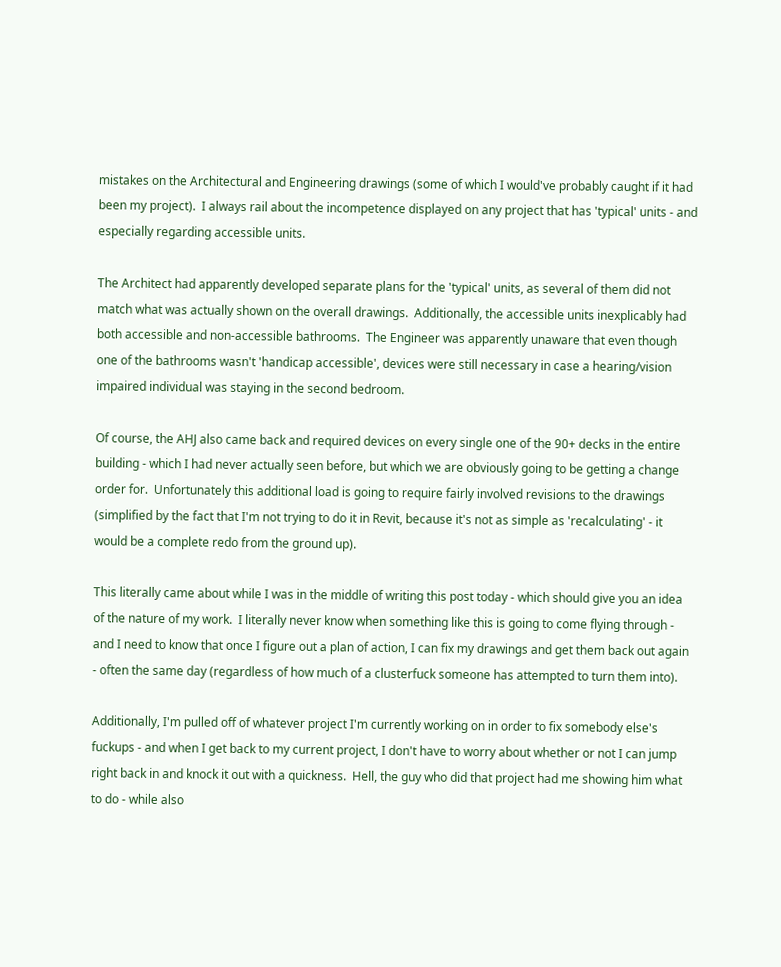mistakes on the Architectural and Engineering drawings (some of which I would've probably caught if it had been my project).  I always rail about the incompetence displayed on any project that has 'typical' units - and especially regarding accessible units.

The Architect had apparently developed separate plans for the 'typical' units, as several of them did not match what was actually shown on the overall drawings.  Additionally, the accessible units inexplicably had both accessible and non-accessible bathrooms.  The Engineer was apparently unaware that even though one of the bathrooms wasn't 'handicap accessible', devices were still necessary in case a hearing/vision impaired individual was staying in the second bedroom.

Of course, the AHJ also came back and required devices on every single one of the 90+ decks in the entire building - which I had never actually seen before, but which we are obviously going to be getting a change order for.  Unfortunately this additional load is going to require fairly involved revisions to the drawings (simplified by the fact that I'm not trying to do it in Revit, because it's not as simple as 'recalculating' - it would be a complete redo from the ground up).

This literally came about while I was in the middle of writing this post today - which should give you an idea of the nature of my work.  I literally never know when something like this is going to come flying through - and I need to know that once I figure out a plan of action, I can fix my drawings and get them back out again - often the same day (regardless of how much of a clusterfuck someone has attempted to turn them into).

Additionally, I'm pulled off of whatever project I'm currently working on in order to fix somebody else's fuckups - and when I get back to my current project, I don't have to worry about whether or not I can jump right back in and knock it out with a quickness.  Hell, the guy who did that project had me showing him what to do - while also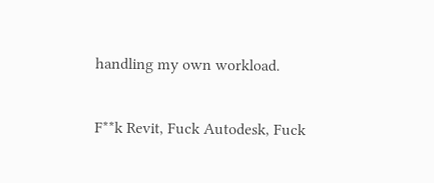handling my own workload.

F**k Revit, Fuck Autodesk, Fuck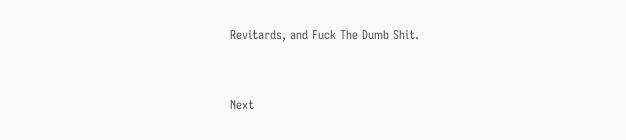Revitards, and Fuck The Dumb Shit.



Next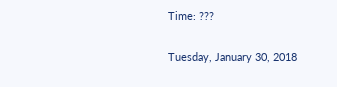Time: ???

Tuesday, January 30, 2018